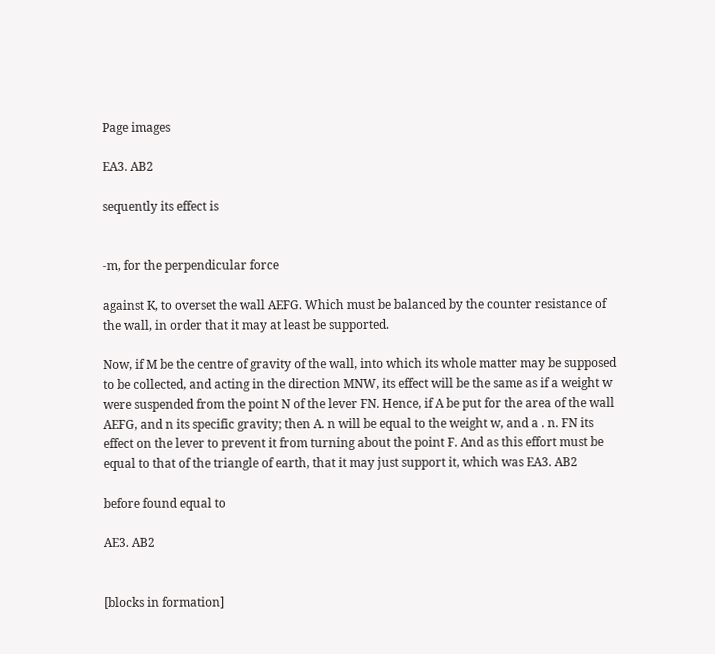Page images

EA3. AB2

sequently its effect is


-m, for the perpendicular force

against K, to overset the wall AEFG. Which must be balanced by the counter resistance of the wall, in order that it may at least be supported.

Now, if M be the centre of gravity of the wall, into which its whole matter may be supposed to be collected, and acting in the direction MNW, its effect will be the same as if a weight w were suspended from the point N of the lever FN. Hence, if A be put for the area of the wall AEFG, and n its specific gravity; then A. n will be equal to the weight w, and a . n. FN its effect on the lever to prevent it from turning about the point F. And as this effort must be equal to that of the triangle of earth, that it may just support it, which was EA3. AB2

before found equal to

AE3. AB2


[blocks in formation]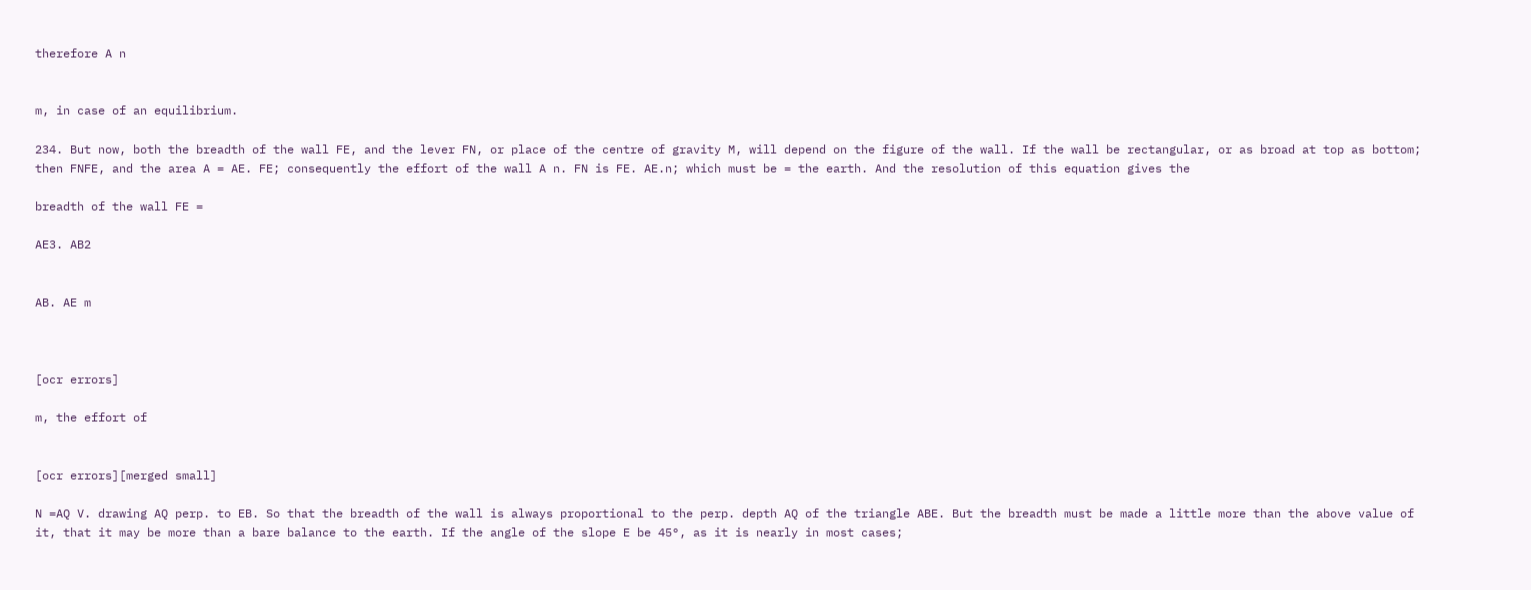therefore A n


m, in case of an equilibrium.

234. But now, both the breadth of the wall FE, and the lever FN, or place of the centre of gravity M, will depend on the figure of the wall. If the wall be rectangular, or as broad at top as bottom; then FNFE, and the area A = AE. FE; consequently the effort of the wall A n. FN is FE. AE.n; which must be = the earth. And the resolution of this equation gives the

breadth of the wall FE =

AE3. AB2


AB. AE m



[ocr errors]

m, the effort of


[ocr errors][merged small]

N =AQ V. drawing AQ perp. to EB. So that the breadth of the wall is always proportional to the perp. depth AQ of the triangle ABE. But the breadth must be made a little more than the above value of it, that it may be more than a bare balance to the earth. If the angle of the slope E be 45°, as it is nearly in most cases;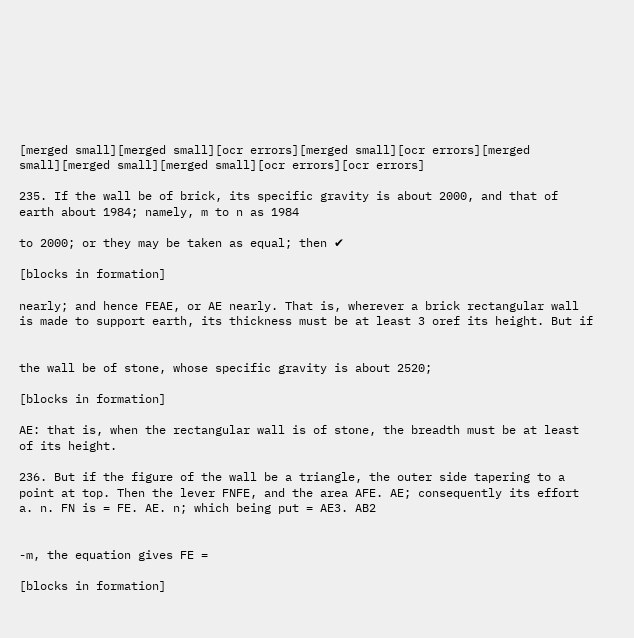[merged small][merged small][ocr errors][merged small][ocr errors][merged small][merged small][merged small][ocr errors][ocr errors]

235. If the wall be of brick, its specific gravity is about 2000, and that of earth about 1984; namely, m to n as 1984

to 2000; or they may be taken as equal; then ✔

[blocks in formation]

nearly; and hence FEAE, or AE nearly. That is, wherever a brick rectangular wall is made to support earth, its thickness must be at least 3 oref its height. But if


the wall be of stone, whose specific gravity is about 2520;

[blocks in formation]

AE: that is, when the rectangular wall is of stone, the breadth must be at least of its height.

236. But if the figure of the wall be a triangle, the outer side tapering to a point at top. Then the lever FNFE, and the area AFE. AE; consequently its effort a. n. FN is = FE. AE. n; which being put = AE3. AB2


-m, the equation gives FE =

[blocks in formation]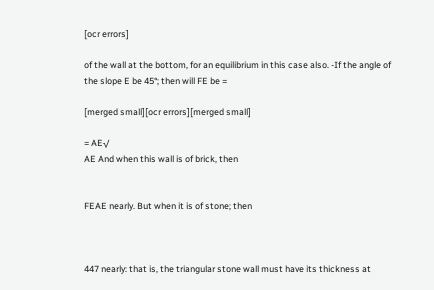[ocr errors]

of the wall at the bottom, for an equilibrium in this case also. -If the angle of the slope E be 45°; then will FE be =

[merged small][ocr errors][merged small]

= AE√
AE And when this wall is of brick, then


FEAE nearly. But when it is of stone; then



447 nearly: that is, the triangular stone wall must have its thickness at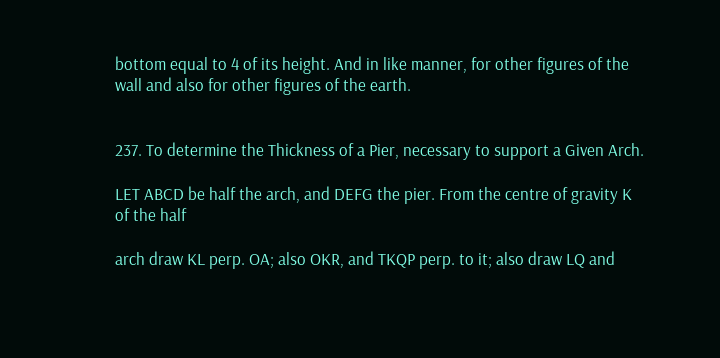bottom equal to 4 of its height. And in like manner, for other figures of the wall and also for other figures of the earth.


237. To determine the Thickness of a Pier, necessary to support a Given Arch.

LET ABCD be half the arch, and DEFG the pier. From the centre of gravity K of the half

arch draw KL perp. OA; also OKR, and TKQP perp. to it; also draw LQ and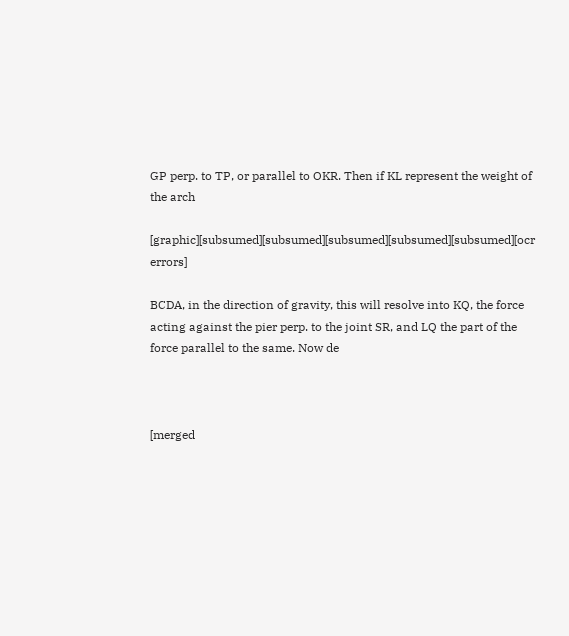GP perp. to TP, or parallel to OKR. Then if KL represent the weight of the arch

[graphic][subsumed][subsumed][subsumed][subsumed][subsumed][ocr errors]

BCDA, in the direction of gravity, this will resolve into KQ, the force acting against the pier perp. to the joint SR, and LQ the part of the force parallel to the same. Now de



[merged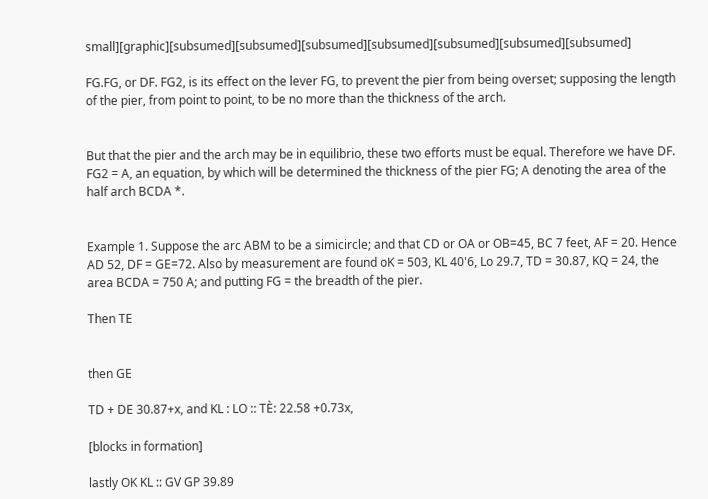small][graphic][subsumed][subsumed][subsumed][subsumed][subsumed][subsumed][subsumed]

FG.FG, or DF. FG2, is its effect on the lever FG, to prevent the pier from being overset; supposing the length of the pier, from point to point, to be no more than the thickness of the arch.


But that the pier and the arch may be in equilibrio, these two efforts must be equal. Therefore we have DF. FG2 = A, an equation, by which will be determined the thickness of the pier FG; A denoting the area of the half arch BCDA *.


Example 1. Suppose the arc ABM to be a simicircle; and that CD or OA or OB=45, BC 7 feet, AF = 20. Hence AD 52, DF = GE=72. Also by measurement are found oK = 503, KL 40'6, Lo 29.7, TD = 30.87, KQ = 24, the area BCDA = 750 A; and putting FG = the breadth of the pier.

Then TE


then GE

TD + DE 30.87+x, and KL : LO :: TÈ: 22.58 +0.73x,

[blocks in formation]

lastly OK KL :: GV GP 39.89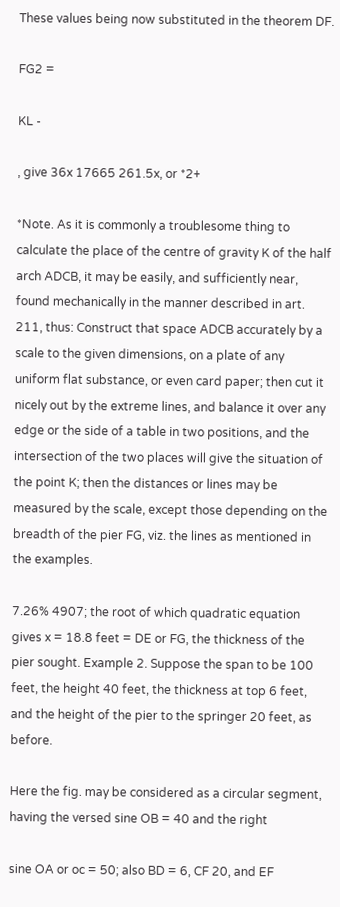These values being now substituted in the theorem DF.

FG2 =

KL -

, give 36x 17665 261.5x, or *2+

*Note. As it is commonly a troublesome thing to calculate the place of the centre of gravity K of the half arch ADCB, it may be easily, and sufficiently near, found mechanically in the manner described in art. 211, thus: Construct that space ADCB accurately by a scale to the given dimensions, on a plate of any uniform flat substance, or even card paper; then cut it nicely out by the extreme lines, and balance it over any edge or the side of a table in two positions, and the intersection of the two places will give the situation of the point K; then the distances or lines may be measured by the scale, except those depending on the breadth of the pier FG, viz. the lines as mentioned in the examples.

7.26% 4907; the root of which quadratic equation gives x = 18.8 feet = DE or FG, the thickness of the pier sought. Example 2. Suppose the span to be 100 feet, the height 40 feet, the thickness at top 6 feet, and the height of the pier to the springer 20 feet, as before.

Here the fig. may be considered as a circular segment, having the versed sine OB = 40 and the right

sine OA or oc = 50; also BD = 6, CF 20, and EF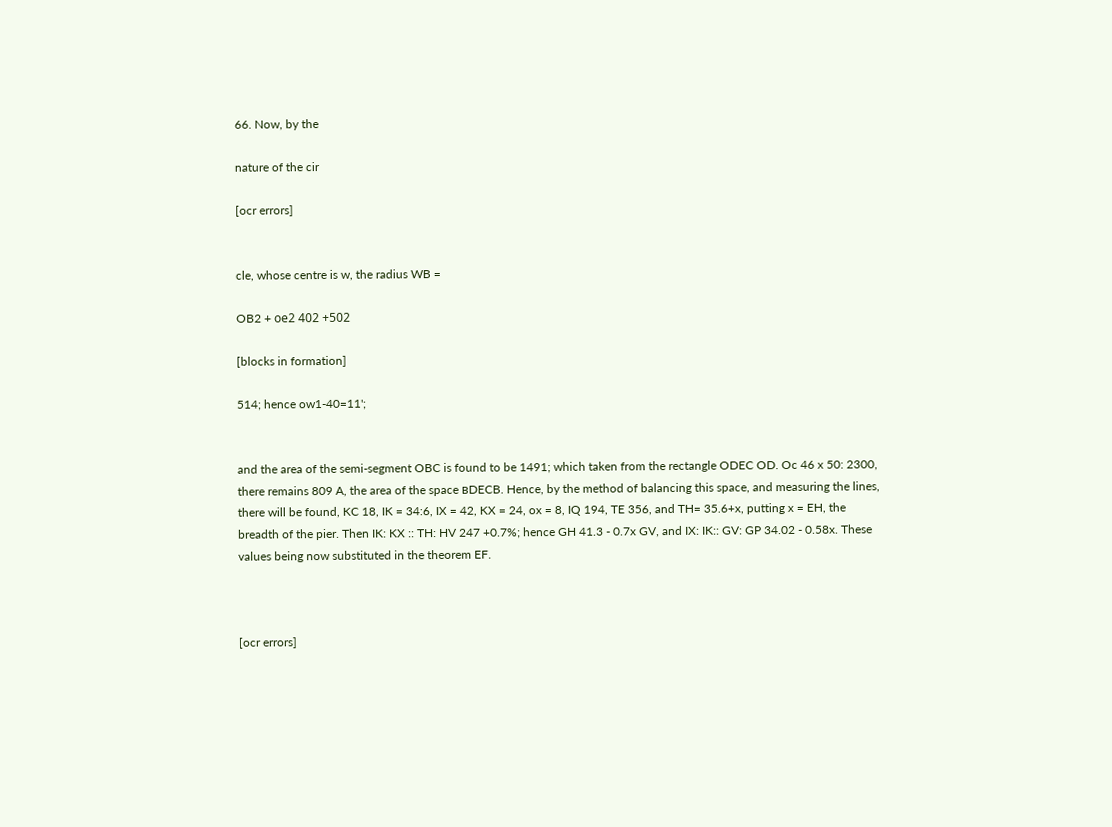66. Now, by the

nature of the cir

[ocr errors]


cle, whose centre is w, the radius WB =

OB2 + оe2 402 +502

[blocks in formation]

514; hence ow1-40=11';


and the area of the semi-segment OBC is found to be 1491; which taken from the rectangle ODEC OD. Oc 46 x 50: 2300, there remains 809 A, the area of the space вDECB. Hence, by the method of balancing this space, and measuring the lines, there will be found, KC 18, IK = 34:6, IX = 42, KX = 24, ox = 8, IQ 194, TE 356, and TH= 35.6+x, putting x = EH, the breadth of the pier. Then IK: KX :: TH: HV 247 +0.7%; hence GH 41.3 - 0.7x GV, and IX: IK:: GV: GP 34.02 - 0.58x. These values being now substituted in the theorem EF.



[ocr errors]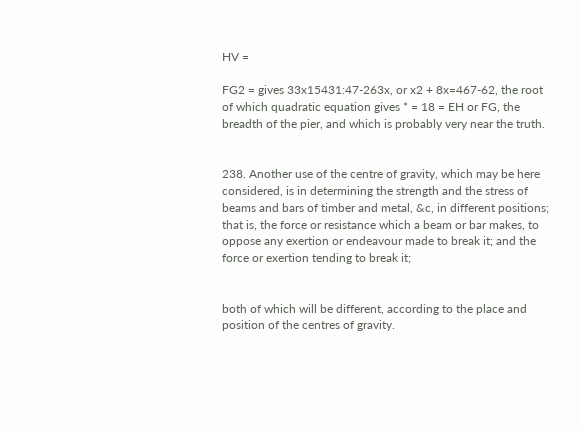HV =

FG2 = gives 33x15431:47-263x, or x2 + 8x=467-62, the root of which quadratic equation gives * = 18 = EH or FG, the breadth of the pier, and which is probably very near the truth.


238. Another use of the centre of gravity, which may be here considered, is in determining the strength and the stress of beams and bars of timber and metal, &c, in different positions; that is, the force or resistance which a beam or bar makes, to oppose any exertion or endeavour made to break it; and the force or exertion tending to break it;


both of which will be different, according to the place and position of the centres of gravity.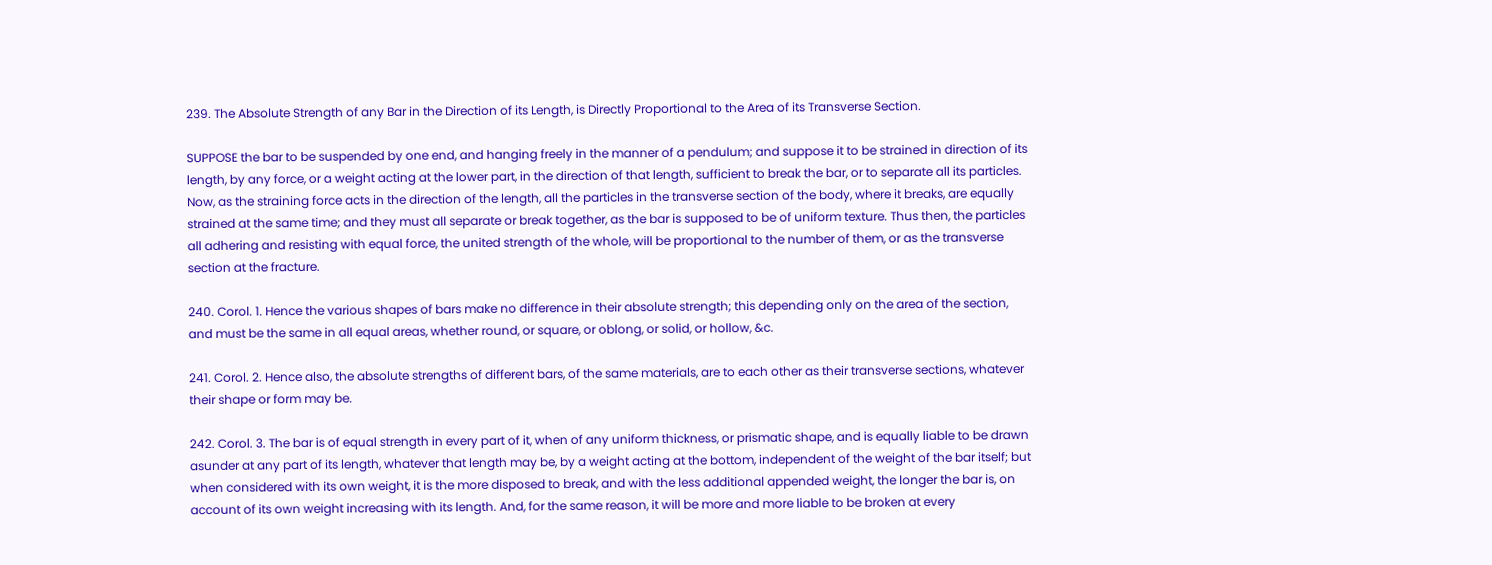239. The Absolute Strength of any Bar in the Direction of its Length, is Directly Proportional to the Area of its Transverse Section.

SUPPOSE the bar to be suspended by one end, and hanging freely in the manner of a pendulum; and suppose it to be strained in direction of its length, by any force, or a weight acting at the lower part, in the direction of that length, sufficient to break the bar, or to separate all its particles. Now, as the straining force acts in the direction of the length, all the particles in the transverse section of the body, where it breaks, are equally strained at the same time; and they must all separate or break together, as the bar is supposed to be of uniform texture. Thus then, the particles all adhering and resisting with equal force, the united strength of the whole, will be proportional to the number of them, or as the transverse section at the fracture.

240. Corol. 1. Hence the various shapes of bars make no difference in their absolute strength; this depending only on the area of the section, and must be the same in all equal areas, whether round, or square, or oblong, or solid, or hollow, &c.

241. Corol. 2. Hence also, the absolute strengths of different bars, of the same materials, are to each other as their transverse sections, whatever their shape or form may be.

242. Corol. 3. The bar is of equal strength in every part of it, when of any uniform thickness, or prismatic shape, and is equally liable to be drawn asunder at any part of its length, whatever that length may be, by a weight acting at the bottom, independent of the weight of the bar itself; but when considered with its own weight, it is the more disposed to break, and with the less additional appended weight, the longer the bar is, on account of its own weight increasing with its length. And, for the same reason, it will be more and more liable to be broken at every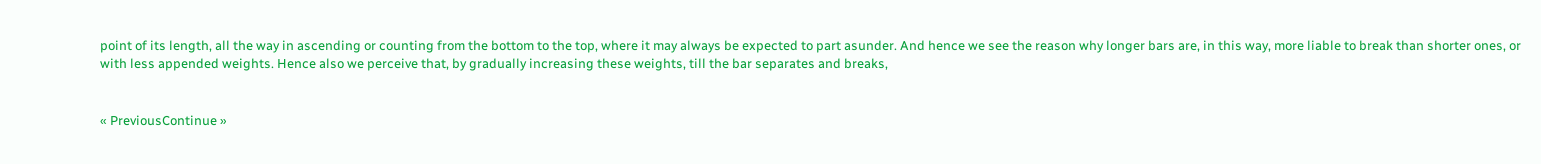point of its length, all the way in ascending or counting from the bottom to the top, where it may always be expected to part asunder. And hence we see the reason why longer bars are, in this way, more liable to break than shorter ones, or with less appended weights. Hence also we perceive that, by gradually increasing these weights, till the bar separates and breaks,


« PreviousContinue »